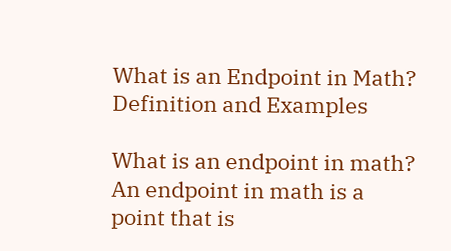What is an Endpoint in Math? Definition and Examples

What is an endpoint in math? An endpoint in math is a point that is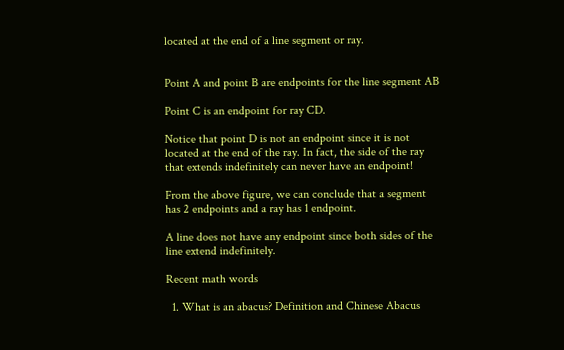located at the end of a line segment or ray.


Point A and point B are endpoints for the line segment AB

Point C is an endpoint for ray CD.

Notice that point D is not an endpoint since it is not located at the end of the ray. In fact, the side of the ray that extends indefinitely can never have an endpoint!

From the above figure, we can conclude that a segment has 2 endpoints and a ray has 1 endpoint.

A line does not have any endpoint since both sides of the line extend indefinitely.

Recent math words

  1. What is an abacus? Definition and Chinese Abacus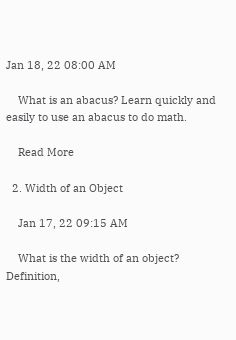Jan 18, 22 08:00 AM

    What is an abacus? Learn quickly and easily to use an abacus to do math.

    Read More

  2. Width of an Object

    Jan 17, 22 09:15 AM

    What is the width of an object? Definition,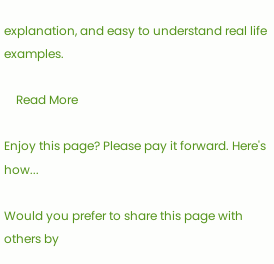explanation, and easy to understand real life examples.

    Read More

Enjoy this page? Please pay it forward. Here's how...

Would you prefer to share this page with others by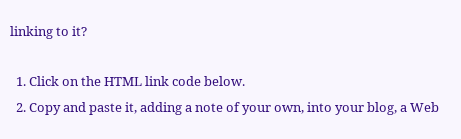linking to it?

  1. Click on the HTML link code below.
  2. Copy and paste it, adding a note of your own, into your blog, a Web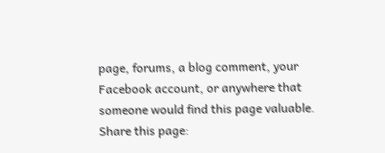page, forums, a blog comment, your Facebook account, or anywhere that someone would find this page valuable.
Share this page: